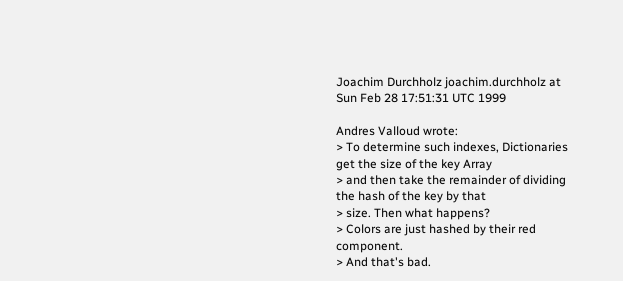Joachim Durchholz joachim.durchholz at
Sun Feb 28 17:51:31 UTC 1999

Andres Valloud wrote:
> To determine such indexes, Dictionaries get the size of the key Array
> and then take the remainder of dividing the hash of the key by that
> size. Then what happens?
> Colors are just hashed by their red component.
> And that's bad.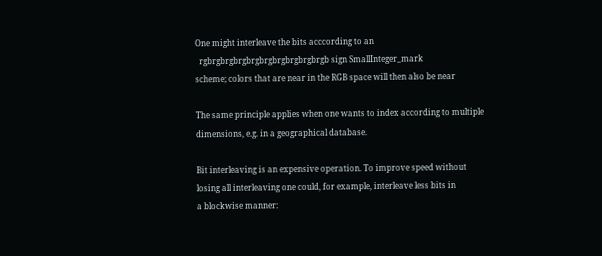One might interleave the bits acccording to an
  rgbrgbrgbrgbrgbrgbrgbrgbrgbrgb sign SmallInteger_mark
scheme; colors that are near in the RGB space will then also be near

The same principle applies when one wants to index according to multiple
dimensions, e.g. in a geographical database.

Bit interleaving is an expensive operation. To improve speed without
losing all interleaving one could, for example, interleave less bits in
a blockwise manner: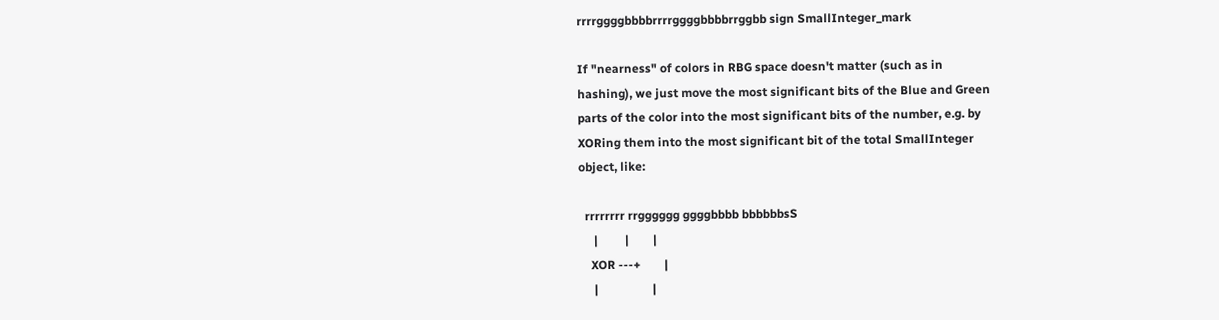rrrrggggbbbbrrrrggggbbbbrrggbb sign SmallInteger_mark

If "nearness" of colors in RBG space doesn't matter (such as in
hashing), we just move the most significant bits of the Blue and Green
parts of the color into the most significant bits of the number, e.g. by
XORing them into the most significant bit of the total SmallInteger
object, like:

  rrrrrrrr rrgggggg ggggbbbb bbbbbbsS
     |         |        |
    XOR ---+        |
     |                  |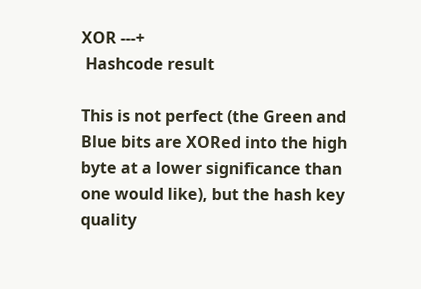XOR ---+
 Hashcode result

This is not perfect (the Green and Blue bits are XORed into the high
byte at a lower significance than one would like), but the hash key
quality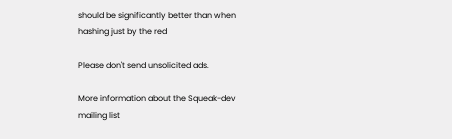should be significantly better than when hashing just by the red

Please don't send unsolicited ads.

More information about the Squeak-dev mailing list